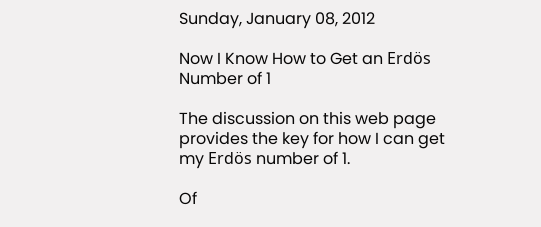Sunday, January 08, 2012

Now I Know How to Get an Erdös Number of 1

The discussion on this web page provides the key for how I can get my Erdös number of 1.

Of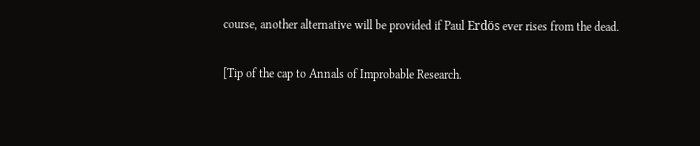course, another alternative will be provided if Paul Erdös ever rises from the dead.

[Tip of the cap to Annals of Improbable Research.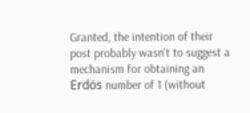Granted, the intention of their post probably wasn't to suggest a mechanism for obtaining an Erdös number of 1 (without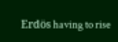Erdös having to rise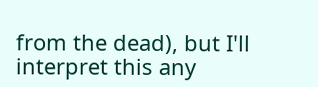from the dead), but I'll interpret this any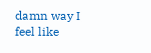damn way I feel like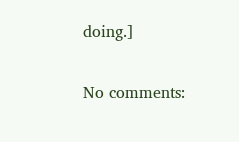doing.]

No comments: